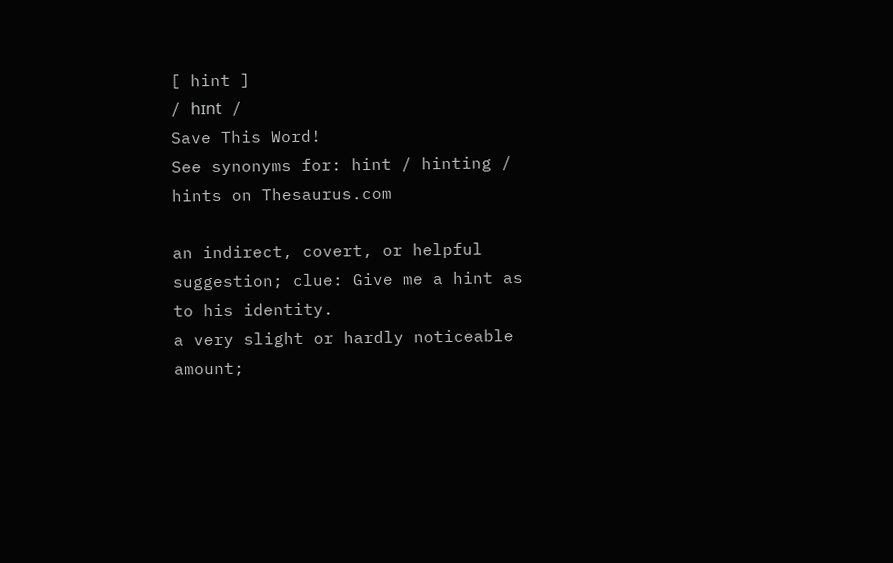[ hint ]
/ hɪnt /
Save This Word!
See synonyms for: hint / hinting / hints on Thesaurus.com

an indirect, covert, or helpful suggestion; clue: Give me a hint as to his identity.
a very slight or hardly noticeable amount;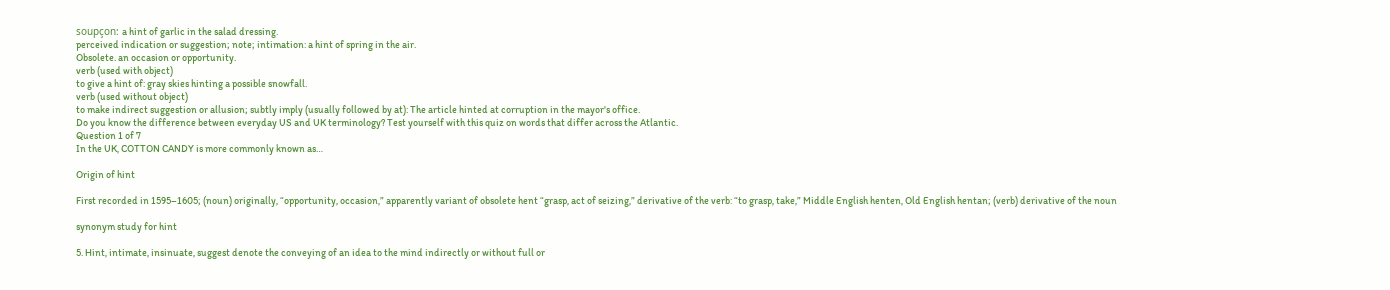soupçon: a hint of garlic in the salad dressing.
perceived indication or suggestion; note; intimation: a hint of spring in the air.
Obsolete. an occasion or opportunity.
verb (used with object)
to give a hint of: gray skies hinting a possible snowfall.
verb (used without object)
to make indirect suggestion or allusion; subtly imply (usually followed by at): The article hinted at corruption in the mayor's office.
Do you know the difference between everyday US and UK terminology? Test yourself with this quiz on words that differ across the Atlantic.
Question 1 of 7
In the UK, COTTON CANDY is more commonly known as…

Origin of hint

First recorded in 1595–1605; (noun) originally, “opportunity, occasion,” apparently variant of obsolete hent “grasp, act of seizing,” derivative of the verb: “to grasp, take,” Middle English henten, Old English hentan; (verb) derivative of the noun

synonym study for hint

5. Hint, intimate, insinuate, suggest denote the conveying of an idea to the mind indirectly or without full or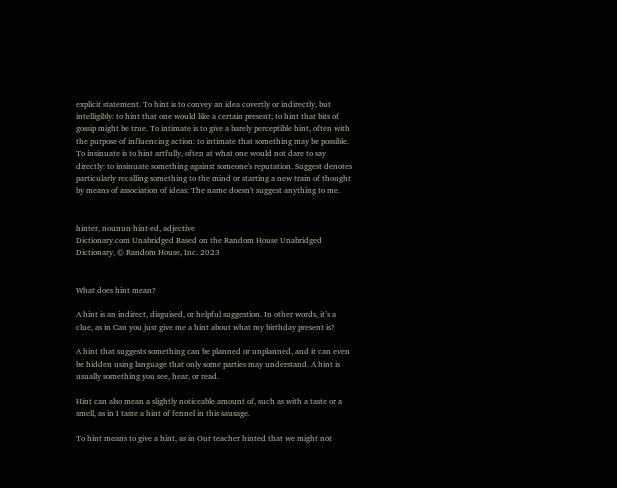explicit statement. To hint is to convey an idea covertly or indirectly, but intelligibly: to hint that one would like a certain present; to hint that bits of gossip might be true. To intimate is to give a barely perceptible hint, often with the purpose of influencing action: to intimate that something may be possible. To insinuate is to hint artfully, often at what one would not dare to say directly: to insinuate something against someone's reputation. Suggest denotes particularly recalling something to the mind or starting a new train of thought by means of association of ideas: The name doesn't suggest anything to me.


hinter, nounun·hint·ed, adjective
Dictionary.com Unabridged Based on the Random House Unabridged Dictionary, © Random House, Inc. 2023


What does hint mean?

A hint is an indirect, disguised, or helpful suggestion. In other words, it’s a clue, as in Can you just give me a hint about what my birthday present is?

A hint that suggests something can be planned or unplanned, and it can even be hidden using language that only some parties may understand. A hint is usually something you see, hear, or read.

Hint can also mean a slightly noticeable amount of, such as with a taste or a smell, as in I taste a hint of fennel in this sausage.

To hint means to give a hint, as in Our teacher hinted that we might not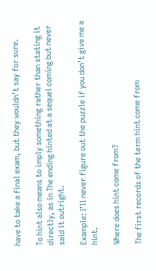have to take a final exam, but they wouldn’t say for sure.

To hint also means to imply something rather than stating it directly, as in The ending hinted at a sequel coming but never said it outright.

Example: I’ll never figure out the puzzle if you don’t give me a hint.

Where does hint come from?

The first records of the term hint come from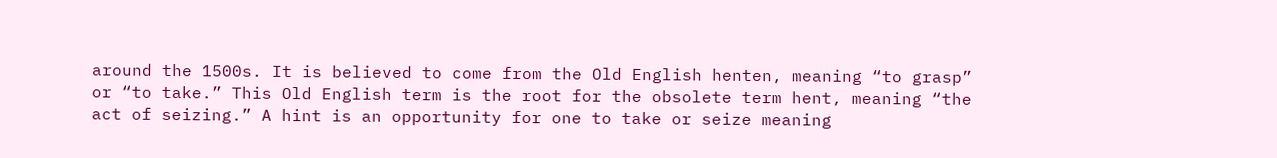around the 1500s. It is believed to come from the Old English henten, meaning “to grasp” or “to take.” This Old English term is the root for the obsolete term hent, meaning “the act of seizing.” A hint is an opportunity for one to take or seize meaning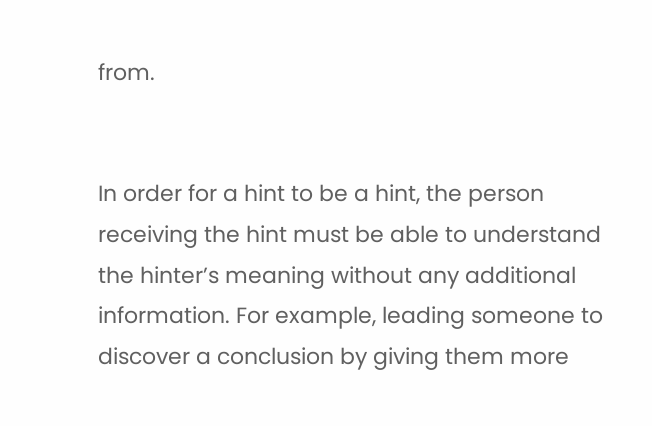from.


In order for a hint to be a hint, the person receiving the hint must be able to understand the hinter’s meaning without any additional information. For example, leading someone to discover a conclusion by giving them more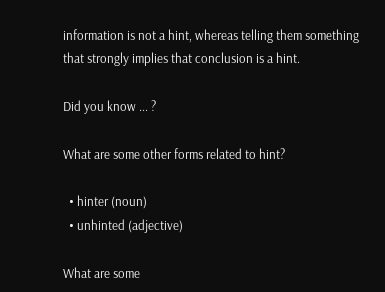information is not a hint, whereas telling them something that strongly implies that conclusion is a hint.

Did you know ... ?

What are some other forms related to hint?

  • hinter (noun)
  • unhinted (adjective)

What are some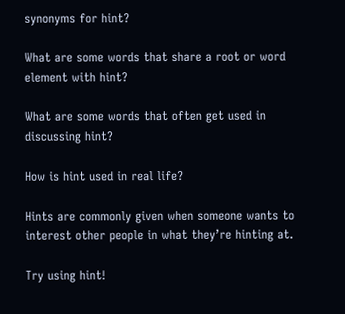synonyms for hint?

What are some words that share a root or word element with hint?

What are some words that often get used in discussing hint?

How is hint used in real life?

Hints are commonly given when someone wants to interest other people in what they’re hinting at.

Try using hint!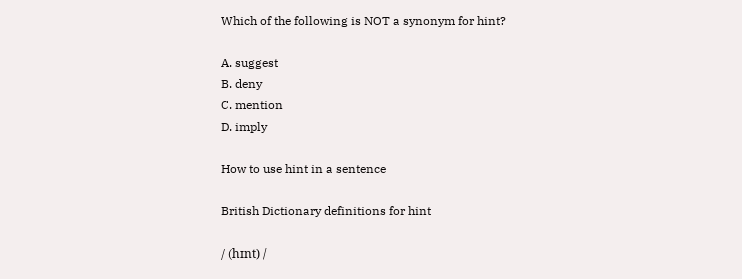Which of the following is NOT a synonym for hint?

A. suggest
B. deny
C. mention
D. imply

How to use hint in a sentence

British Dictionary definitions for hint

/ (hɪnt) /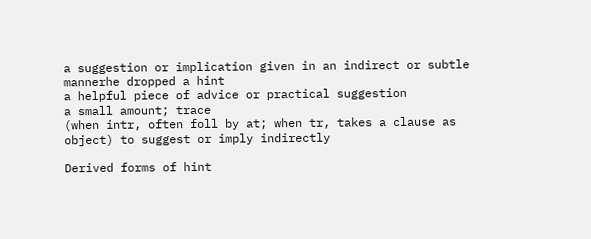a suggestion or implication given in an indirect or subtle mannerhe dropped a hint
a helpful piece of advice or practical suggestion
a small amount; trace
(when intr, often foll by at; when tr, takes a clause as object) to suggest or imply indirectly

Derived forms of hint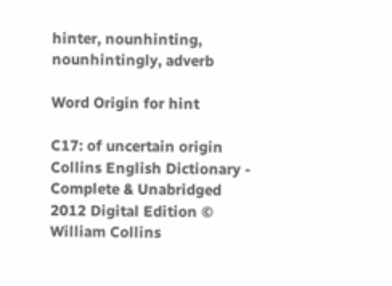hinter, nounhinting, nounhintingly, adverb

Word Origin for hint

C17: of uncertain origin
Collins English Dictionary - Complete & Unabridged 2012 Digital Edition © William Collins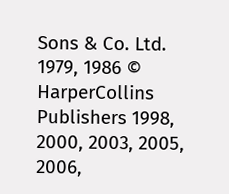Sons & Co. Ltd. 1979, 1986 © HarperCollins Publishers 1998, 2000, 2003, 2005, 2006,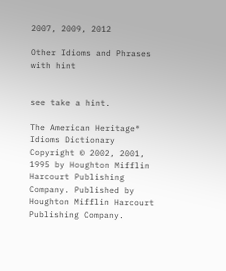2007, 2009, 2012

Other Idioms and Phrases with hint


see take a hint.

The American Heritage® Idioms Dictionary Copyright © 2002, 2001, 1995 by Houghton Mifflin Harcourt Publishing Company. Published by Houghton Mifflin Harcourt Publishing Company.